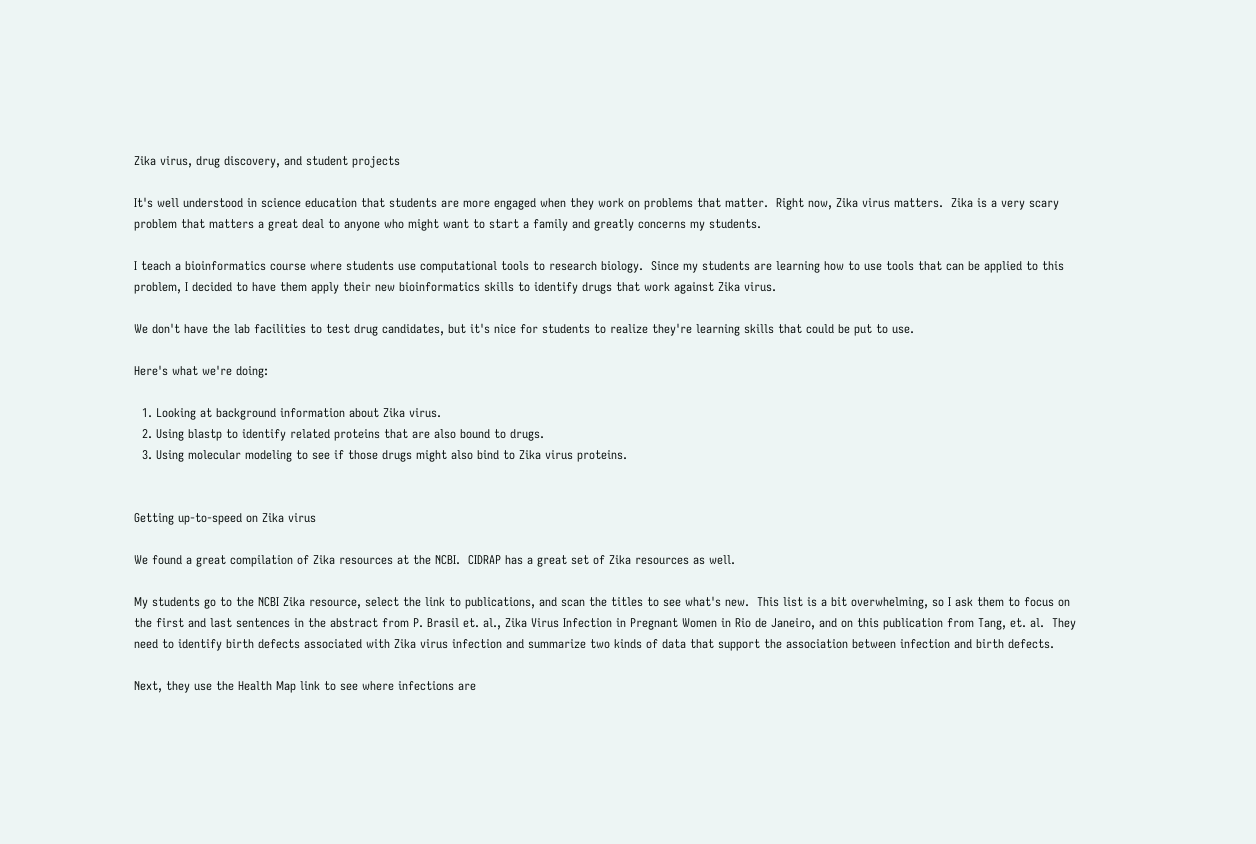Zika virus, drug discovery, and student projects

It's well understood in science education that students are more engaged when they work on problems that matter.  Right now, Zika virus matters.  Zika is a very scary problem that matters a great deal to anyone who might want to start a family and greatly concerns my students.

I teach a bioinformatics course where students use computational tools to research biology.  Since my students are learning how to use tools that can be applied to this problem, I decided to have them apply their new bioinformatics skills to identify drugs that work against Zika virus.

We don't have the lab facilities to test drug candidates, but it's nice for students to realize they're learning skills that could be put to use.

Here's what we're doing:

  1. Looking at background information about Zika virus.
  2. Using blastp to identify related proteins that are also bound to drugs.
  3. Using molecular modeling to see if those drugs might also bind to Zika virus proteins.


Getting up-to-speed on Zika virus

We found a great compilation of Zika resources at the NCBI.  CIDRAP has a great set of Zika resources as well.

My students go to the NCBI Zika resource, select the link to publications, and scan the titles to see what's new.  This list is a bit overwhelming, so I ask them to focus on the first and last sentences in the abstract from P. Brasil et. al., Zika Virus Infection in Pregnant Women in Rio de Janeiro, and on this publication from Tang, et. al.  They need to identify birth defects associated with Zika virus infection and summarize two kinds of data that support the association between infection and birth defects.

Next, they use the Health Map link to see where infections are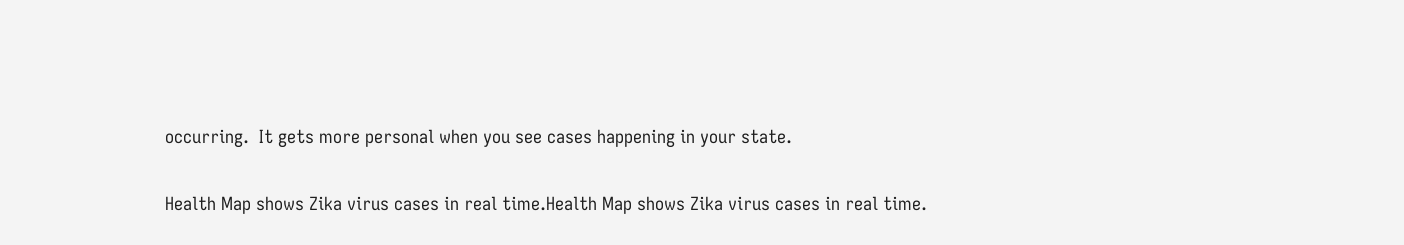occurring.  It gets more personal when you see cases happening in your state.

Health Map shows Zika virus cases in real time.Health Map shows Zika virus cases in real time.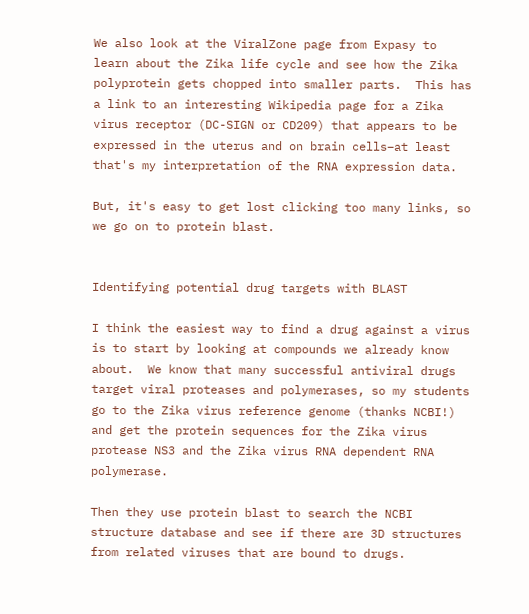We also look at the ViralZone page from Expasy to learn about the Zika life cycle and see how the Zika polyprotein gets chopped into smaller parts.  This has a link to an interesting Wikipedia page for a Zika virus receptor (DC-SIGN or CD209) that appears to be expressed in the uterus and on brain cells–at least that's my interpretation of the RNA expression data.

But, it's easy to get lost clicking too many links, so we go on to protein blast.


Identifying potential drug targets with BLAST

I think the easiest way to find a drug against a virus is to start by looking at compounds we already know about.  We know that many successful antiviral drugs target viral proteases and polymerases, so my students go to the Zika virus reference genome (thanks NCBI!) and get the protein sequences for the Zika virus protease NS3 and the Zika virus RNA dependent RNA polymerase.

Then they use protein blast to search the NCBI structure database and see if there are 3D structures from related viruses that are bound to drugs.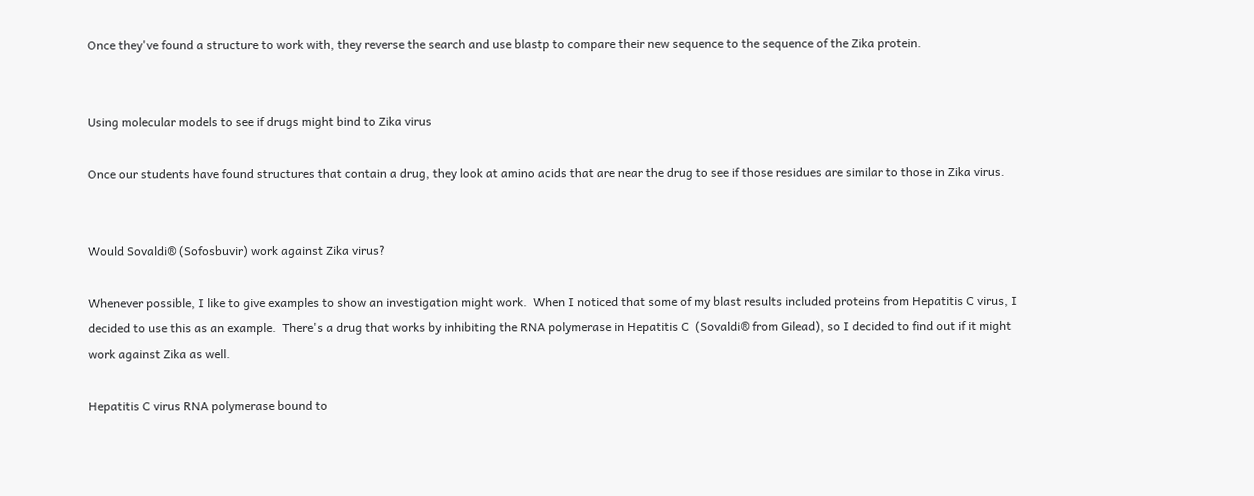Once they've found a structure to work with, they reverse the search and use blastp to compare their new sequence to the sequence of the Zika protein.


Using molecular models to see if drugs might bind to Zika virus

Once our students have found structures that contain a drug, they look at amino acids that are near the drug to see if those residues are similar to those in Zika virus.


Would Sovaldi® (Sofosbuvir) work against Zika virus?

Whenever possible, I like to give examples to show an investigation might work.  When I noticed that some of my blast results included proteins from Hepatitis C virus, I decided to use this as an example.  There's a drug that works by inhibiting the RNA polymerase in Hepatitis C  (Sovaldi® from Gilead), so I decided to find out if it might work against Zika as well.

Hepatitis C virus RNA polymerase bound to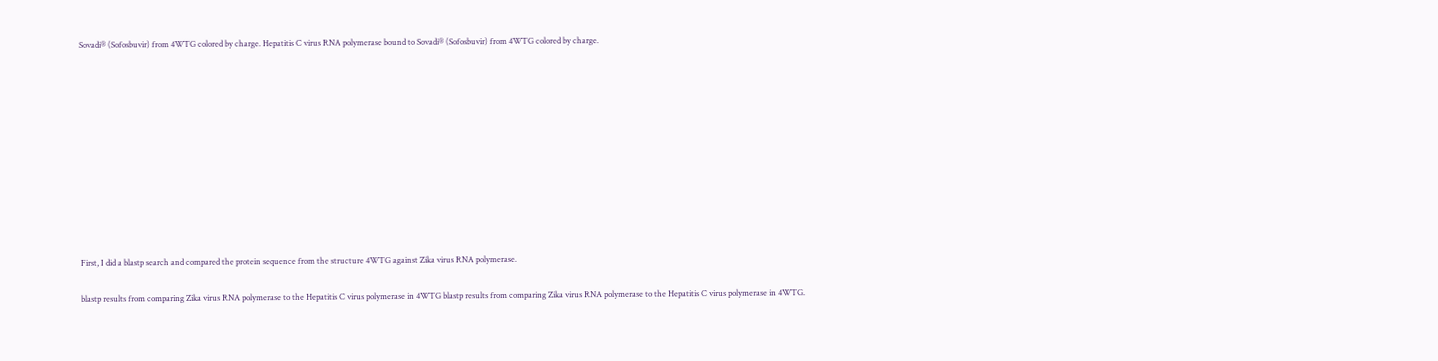Sovadi® (Sofosbuvir) from 4WTG colored by charge. Hepatitis C virus RNA polymerase bound to Sovadi® (Sofosbuvir) from 4WTG colored by charge.











First, I did a blastp search and compared the protein sequence from the structure 4WTG against Zika virus RNA polymerase.

blastp results from comparing Zika virus RNA polymerase to the Hepatitis C virus polymerase in 4WTG blastp results from comparing Zika virus RNA polymerase to the Hepatitis C virus polymerase in 4WTG.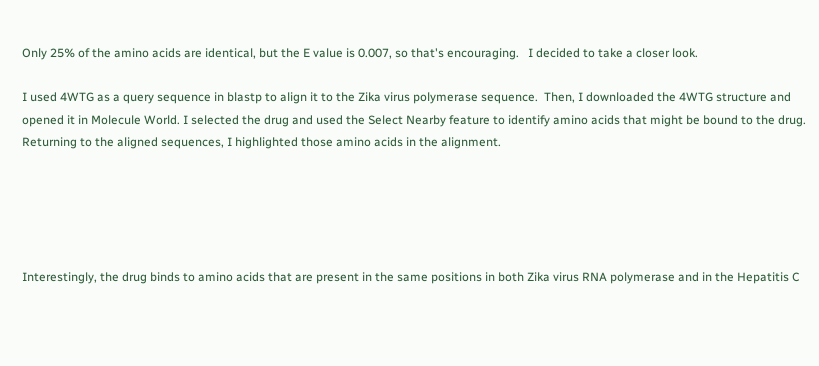Only 25% of the amino acids are identical, but the E value is 0.007, so that's encouraging.   I decided to take a closer look.

I used 4WTG as a query sequence in blastp to align it to the Zika virus polymerase sequence.  Then, I downloaded the 4WTG structure and opened it in Molecule World. I selected the drug and used the Select Nearby feature to identify amino acids that might be bound to the drug. Returning to the aligned sequences, I highlighted those amino acids in the alignment.





Interestingly, the drug binds to amino acids that are present in the same positions in both Zika virus RNA polymerase and in the Hepatitis C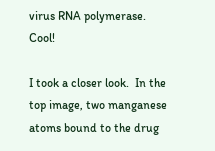virus RNA polymerase.  Cool!

I took a closer look.  In the top image, two manganese atoms bound to the drug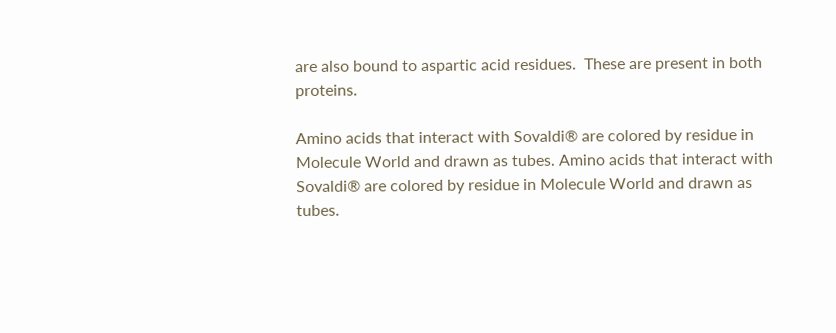are also bound to aspartic acid residues.  These are present in both proteins.

Amino acids that interact with Sovaldi® are colored by residue in Molecule World and drawn as tubes. Amino acids that interact with Sovaldi® are colored by residue in Molecule World and drawn as tubes.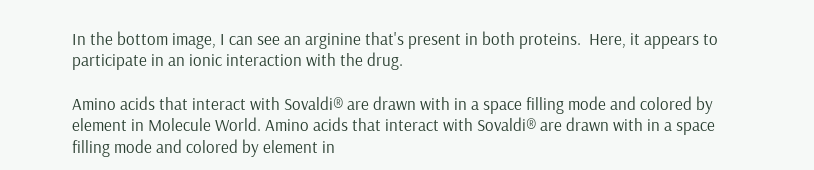In the bottom image, I can see an arginine that's present in both proteins.  Here, it appears to participate in an ionic interaction with the drug.

Amino acids that interact with Sovaldi® are drawn with in a space filling mode and colored by element in Molecule World. Amino acids that interact with Sovaldi® are drawn with in a space filling mode and colored by element in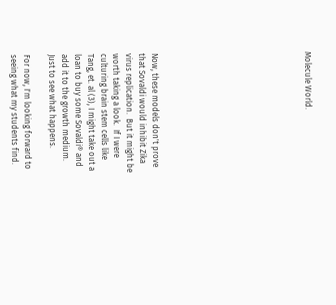Molecule World.











Now, these models don't prove that Sovaldi would inhibit Zika virus replication.  But it might be worth taking a look.  If I were culturing brain stem cells like Tang, et. al (3), I might take out a loan to buy some Sovaldi® and add it to the growth medium.   Just to see what happens.

For now, I'm looking forward to seeing what my students find.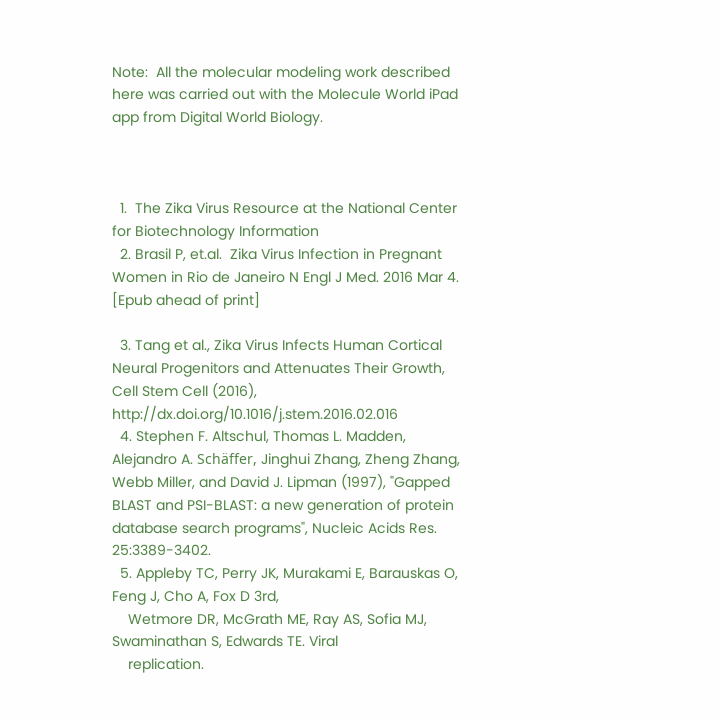Note:  All the molecular modeling work described here was carried out with the Molecule World iPad app from Digital World Biology.



  1.  The Zika Virus Resource at the National Center for Biotechnology Information
  2. Brasil P, et.al.  Zika Virus Infection in Pregnant Women in Rio de Janeiro N Engl J Med. 2016 Mar 4. [Epub ahead of print]

  3. Tang et al., Zika Virus Infects Human Cortical Neural Progenitors and Attenuates Their Growth, Cell Stem Cell (2016),  http://dx.doi.org/10.1016/j.stem.2016.02.016
  4. Stephen F. Altschul, Thomas L. Madden, Alejandro A. Schäffer, Jinghui Zhang, Zheng Zhang, Webb Miller, and David J. Lipman (1997), "Gapped BLAST and PSI-BLAST: a new generation of protein database search programs", Nucleic Acids Res. 25:3389-3402.
  5. Appleby TC, Perry JK, Murakami E, Barauskas O, Feng J, Cho A, Fox D 3rd,
    Wetmore DR, McGrath ME, Ray AS, Sofia MJ, Swaminathan S, Edwards TE. Viral
    replication.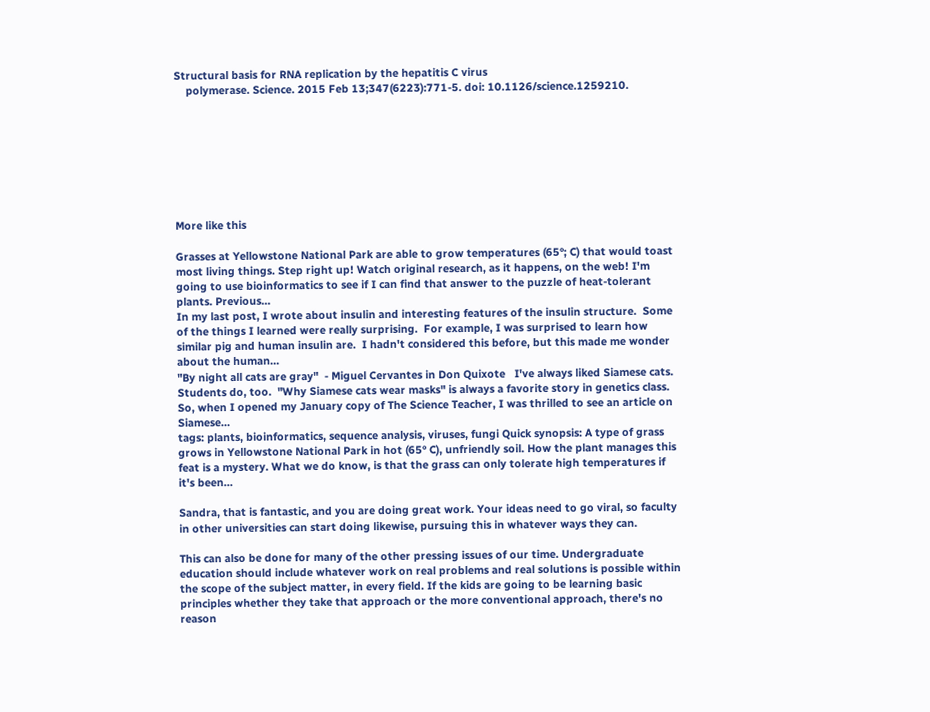Structural basis for RNA replication by the hepatitis C virus
    polymerase. Science. 2015 Feb 13;347(6223):771-5. doi: 10.1126/science.1259210.








More like this

Grasses at Yellowstone National Park are able to grow temperatures (65°; C) that would toast most living things. Step right up! Watch original research, as it happens, on the web! I'm going to use bioinformatics to see if I can find that answer to the puzzle of heat-tolerant plants. Previous…
In my last post, I wrote about insulin and interesting features of the insulin structure.  Some of the things I learned were really surprising.  For example, I was surprised to learn how similar pig and human insulin are.  I hadn't considered this before, but this made me wonder about the human…
"By night all cats are gray"  - Miguel Cervantes in Don Quixote   I've always liked Siamese cats.   Students do, too.  "Why Siamese cats wear masks" is always a favorite story in genetics class.  So, when I opened my January copy of The Science Teacher, I was thrilled to see an article on Siamese…
tags: plants, bioinformatics, sequence analysis, viruses, fungi Quick synopsis: A type of grass grows in Yellowstone National Park in hot (65° C), unfriendly soil. How the plant manages this feat is a mystery. What we do know, is that the grass can only tolerate high temperatures if it's been…

Sandra, that is fantastic, and you are doing great work. Your ideas need to go viral, so faculty in other universities can start doing likewise, pursuing this in whatever ways they can.

This can also be done for many of the other pressing issues of our time. Undergraduate education should include whatever work on real problems and real solutions is possible within the scope of the subject matter, in every field. If the kids are going to be learning basic principles whether they take that approach or the more conventional approach, there's no reason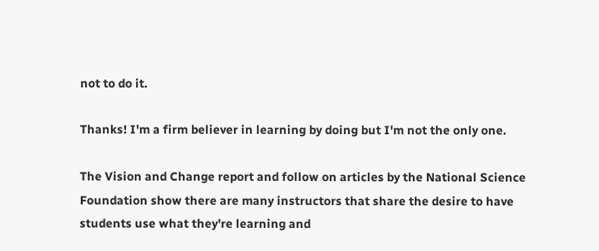not to do it.

Thanks! I'm a firm believer in learning by doing but I'm not the only one.

The Vision and Change report and follow on articles by the National Science Foundation show there are many instructors that share the desire to have students use what they're learning and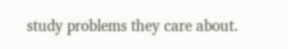study problems they care about.